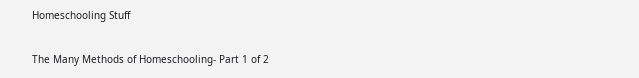Homeschooling Stuff

The Many Methods of Homeschooling- Part 1 of 2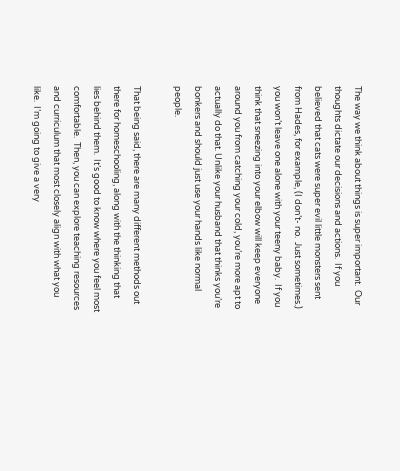The way we think about things is super important.  Our thoughts dictate our decisions and actions.  If you believed that cats were super evil little monsters sent from Hades, for example, (I don’t- no.  Just sometimes.) you won’t leave one alone with your teeny baby.  If you think that sneezing into your elbow will keep everyone around you from catching your cold, you’re more apt to actually do that. Unlike your husband that thinks you’re bonkers and should just use your hands like normal people.

That being said, there are many different methods out there for homeschooling, along with the thinking that lies behind them.  It’s good to know where you feel most comfortable.  Then, you can explore teaching resources and curriculum that most closely align with what you like.  I’m going to give a very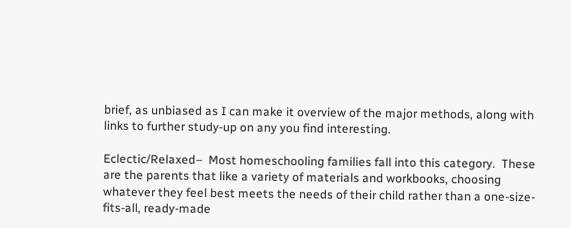brief, as unbiased as I can make it overview of the major methods, along with links to further study-up on any you find interesting.

Eclectic/Relaxed–  Most homeschooling families fall into this category.  These are the parents that like a variety of materials and workbooks, choosing whatever they feel best meets the needs of their child rather than a one-size-fits-all, ready-made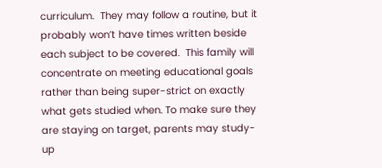curriculum.  They may follow a routine, but it probably won’t have times written beside each subject to be covered.  This family will concentrate on meeting educational goals rather than being super-strict on exactly what gets studied when. To make sure they are staying on target, parents may study-up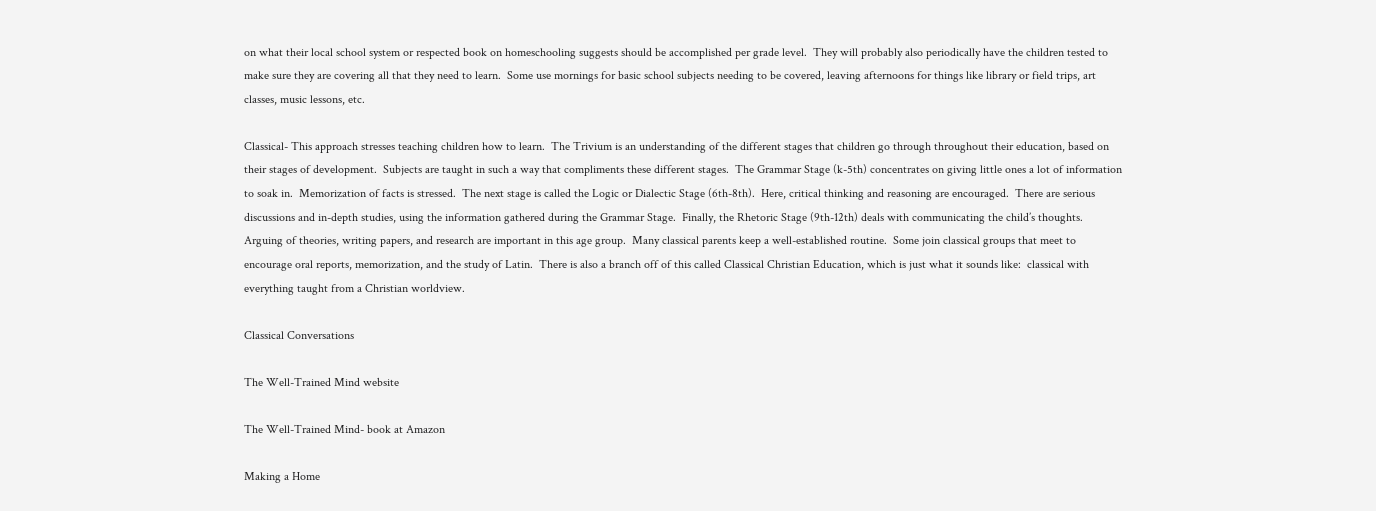on what their local school system or respected book on homeschooling suggests should be accomplished per grade level.  They will probably also periodically have the children tested to make sure they are covering all that they need to learn.  Some use mornings for basic school subjects needing to be covered, leaving afternoons for things like library or field trips, art classes, music lessons, etc.

Classical- This approach stresses teaching children how to learn.  The Trivium is an understanding of the different stages that children go through throughout their education, based on their stages of development.  Subjects are taught in such a way that compliments these different stages.  The Grammar Stage (k-5th) concentrates on giving little ones a lot of information to soak in.  Memorization of facts is stressed.  The next stage is called the Logic or Dialectic Stage (6th-8th).  Here, critical thinking and reasoning are encouraged.  There are serious discussions and in-depth studies, using the information gathered during the Grammar Stage.  Finally, the Rhetoric Stage (9th-12th) deals with communicating the child’s thoughts.  Arguing of theories, writing papers, and research are important in this age group.  Many classical parents keep a well-established routine.  Some join classical groups that meet to encourage oral reports, memorization, and the study of Latin.  There is also a branch off of this called Classical Christian Education, which is just what it sounds like:  classical with everything taught from a Christian worldview.

Classical Conversations

The Well-Trained Mind website

The Well-Trained Mind- book at Amazon

Making a Home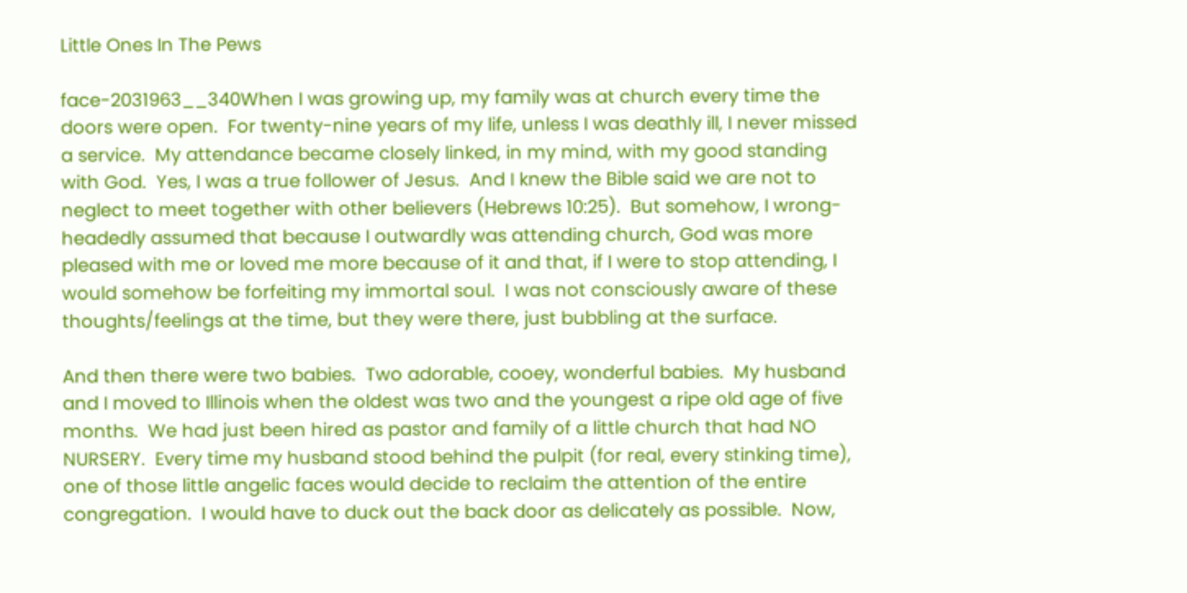Little Ones In The Pews

face-2031963__340When I was growing up, my family was at church every time the doors were open.  For twenty-nine years of my life, unless I was deathly ill, I never missed a service.  My attendance became closely linked, in my mind, with my good standing with God.  Yes, I was a true follower of Jesus.  And I knew the Bible said we are not to neglect to meet together with other believers (Hebrews 10:25).  But somehow, I wrong-headedly assumed that because I outwardly was attending church, God was more pleased with me or loved me more because of it and that, if I were to stop attending, I would somehow be forfeiting my immortal soul.  I was not consciously aware of these thoughts/feelings at the time, but they were there, just bubbling at the surface.

And then there were two babies.  Two adorable, cooey, wonderful babies.  My husband and I moved to Illinois when the oldest was two and the youngest a ripe old age of five months.  We had just been hired as pastor and family of a little church that had NO NURSERY.  Every time my husband stood behind the pulpit (for real, every stinking time), one of those little angelic faces would decide to reclaim the attention of the entire congregation.  I would have to duck out the back door as delicately as possible.  Now,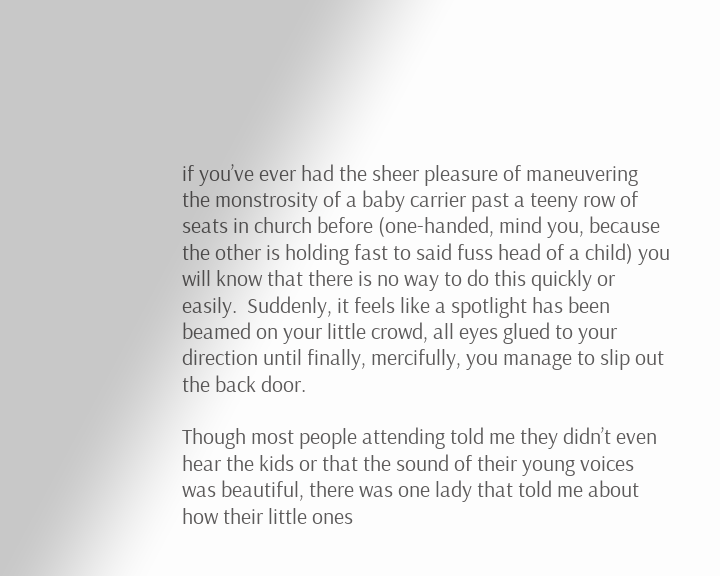if you’ve ever had the sheer pleasure of maneuvering the monstrosity of a baby carrier past a teeny row of seats in church before (one-handed, mind you, because the other is holding fast to said fuss head of a child) you will know that there is no way to do this quickly or easily.  Suddenly, it feels like a spotlight has been beamed on your little crowd, all eyes glued to your direction until finally, mercifully, you manage to slip out the back door.

Though most people attending told me they didn’t even hear the kids or that the sound of their young voices was beautiful, there was one lady that told me about how their little ones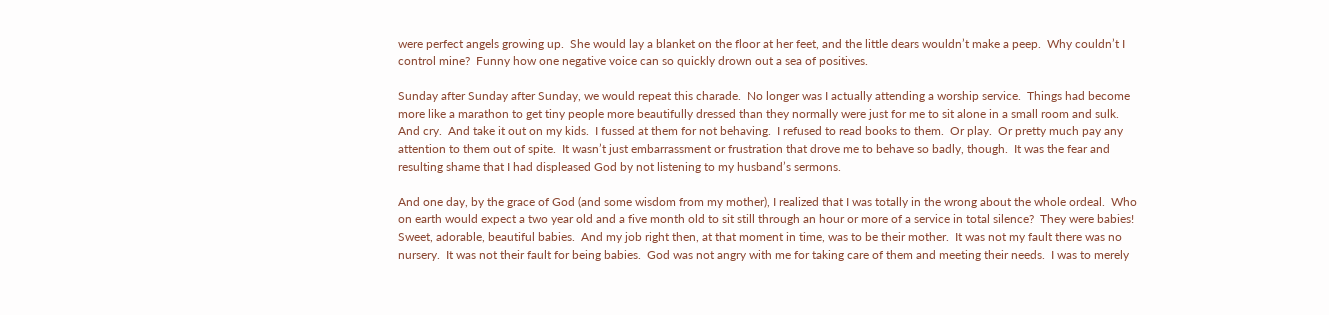were perfect angels growing up.  She would lay a blanket on the floor at her feet, and the little dears wouldn’t make a peep.  Why couldn’t I control mine?  Funny how one negative voice can so quickly drown out a sea of positives.

Sunday after Sunday after Sunday, we would repeat this charade.  No longer was I actually attending a worship service.  Things had become more like a marathon to get tiny people more beautifully dressed than they normally were just for me to sit alone in a small room and sulk.  And cry.  And take it out on my kids.  I fussed at them for not behaving.  I refused to read books to them.  Or play.  Or pretty much pay any attention to them out of spite.  It wasn’t just embarrassment or frustration that drove me to behave so badly, though.  It was the fear and resulting shame that I had displeased God by not listening to my husband’s sermons.

And one day, by the grace of God (and some wisdom from my mother), I realized that I was totally in the wrong about the whole ordeal.  Who on earth would expect a two year old and a five month old to sit still through an hour or more of a service in total silence?  They were babies!  Sweet, adorable, beautiful babies.  And my job right then, at that moment in time, was to be their mother.  It was not my fault there was no nursery.  It was not their fault for being babies.  God was not angry with me for taking care of them and meeting their needs.  I was to merely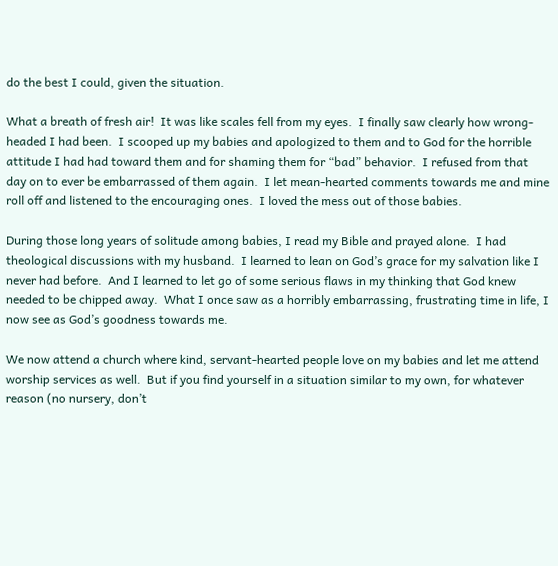do the best I could, given the situation.

What a breath of fresh air!  It was like scales fell from my eyes.  I finally saw clearly how wrong-headed I had been.  I scooped up my babies and apologized to them and to God for the horrible attitude I had had toward them and for shaming them for “bad” behavior.  I refused from that day on to ever be embarrassed of them again.  I let mean-hearted comments towards me and mine roll off and listened to the encouraging ones.  I loved the mess out of those babies.

During those long years of solitude among babies, I read my Bible and prayed alone.  I had theological discussions with my husband.  I learned to lean on God’s grace for my salvation like I never had before.  And I learned to let go of some serious flaws in my thinking that God knew needed to be chipped away.  What I once saw as a horribly embarrassing, frustrating time in life, I now see as God’s goodness towards me.

We now attend a church where kind, servant-hearted people love on my babies and let me attend worship services as well.  But if you find yourself in a situation similar to my own, for whatever reason (no nursery, don’t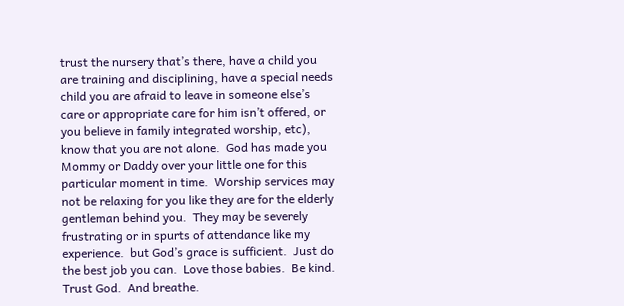trust the nursery that’s there, have a child you are training and disciplining, have a special needs child you are afraid to leave in someone else’s care or appropriate care for him isn’t offered, or you believe in family integrated worship, etc), know that you are not alone.  God has made you Mommy or Daddy over your little one for this particular moment in time.  Worship services may not be relaxing for you like they are for the elderly gentleman behind you.  They may be severely frustrating or in spurts of attendance like my experience.  but God’s grace is sufficient.  Just do the best job you can.  Love those babies.  Be kind.  Trust God.  And breathe.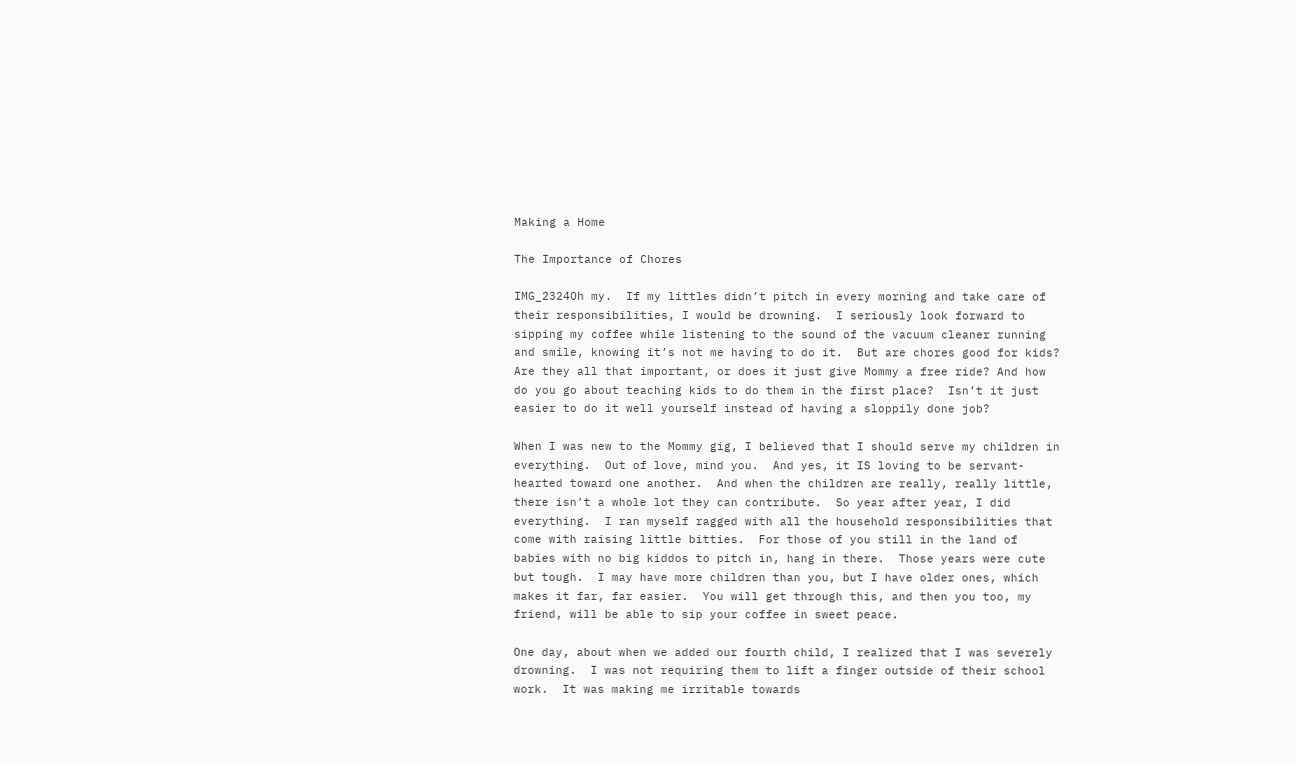Making a Home

The Importance of Chores

IMG_2324Oh my.  If my littles didn’t pitch in every morning and take care of their responsibilities, I would be drowning.  I seriously look forward to sipping my coffee while listening to the sound of the vacuum cleaner running and smile, knowing it’s not me having to do it.  But are chores good for kids?  Are they all that important, or does it just give Mommy a free ride? And how do you go about teaching kids to do them in the first place?  Isn’t it just easier to do it well yourself instead of having a sloppily done job?

When I was new to the Mommy gig, I believed that I should serve my children in everything.  Out of love, mind you.  And yes, it IS loving to be servant-hearted toward one another.  And when the children are really, really little, there isn’t a whole lot they can contribute.  So year after year, I did everything.  I ran myself ragged with all the household responsibilities that come with raising little bitties.  For those of you still in the land of babies with no big kiddos to pitch in, hang in there.  Those years were cute but tough.  I may have more children than you, but I have older ones, which makes it far, far easier.  You will get through this, and then you too, my friend, will be able to sip your coffee in sweet peace.

One day, about when we added our fourth child, I realized that I was severely drowning.  I was not requiring them to lift a finger outside of their school work.  It was making me irritable towards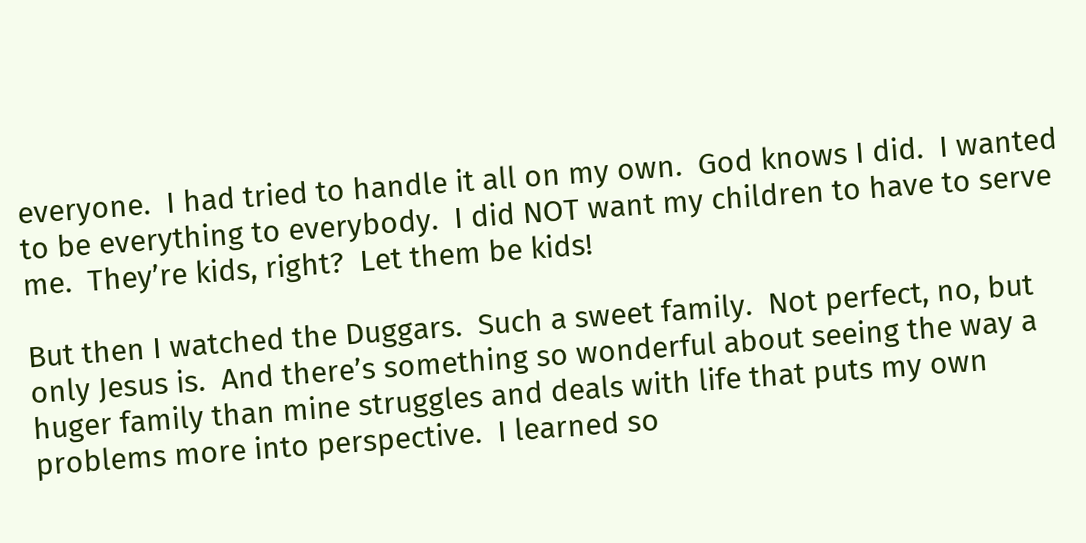everyone.  I had tried to handle it all on my own.  God knows I did.  I wanted to be everything to everybody.  I did NOT want my children to have to serve me.  They’re kids, right?  Let them be kids!

But then I watched the Duggars.  Such a sweet family.  Not perfect, no, but only Jesus is.  And there’s something so wonderful about seeing the way a huger family than mine struggles and deals with life that puts my own problems more into perspective.  I learned so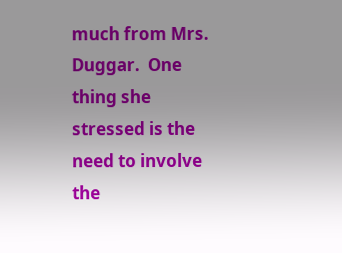much from Mrs. Duggar.  One thing she stressed is the need to involve the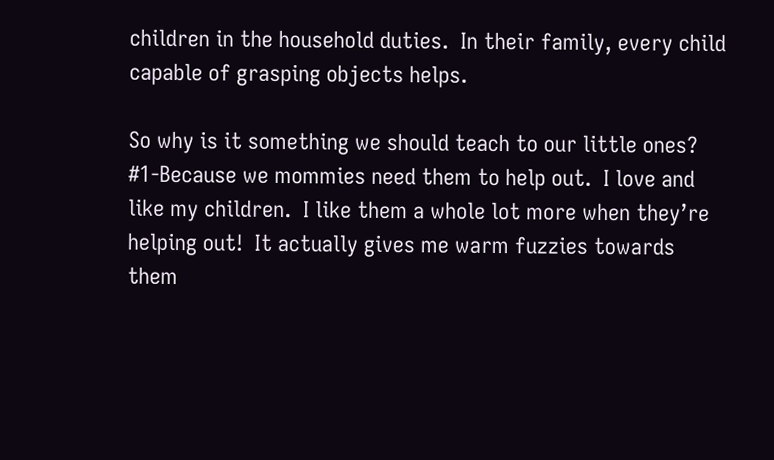children in the household duties.  In their family, every child capable of grasping objects helps.

So why is it something we should teach to our little ones?  #1-Because we mommies need them to help out.  I love and like my children.  I like them a whole lot more when they’re helping out!  It actually gives me warm fuzzies towards them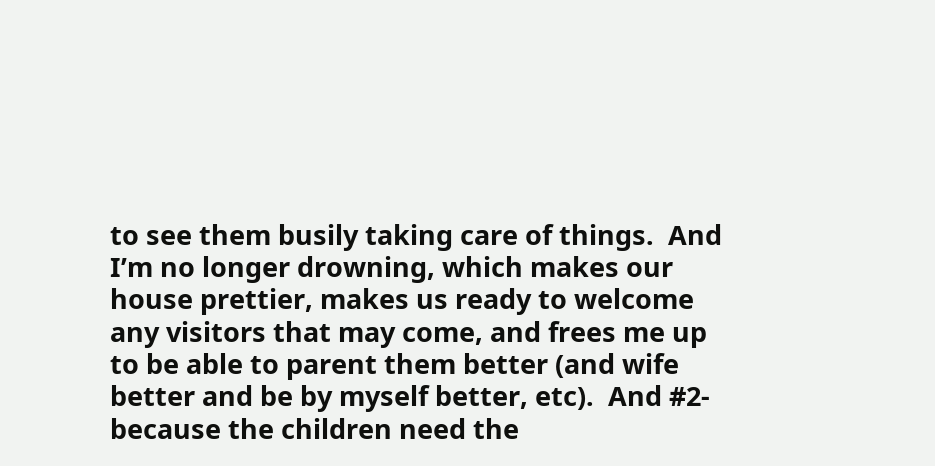to see them busily taking care of things.  And I’m no longer drowning, which makes our house prettier, makes us ready to welcome any visitors that may come, and frees me up to be able to parent them better (and wife better and be by myself better, etc).  And #2- because the children need the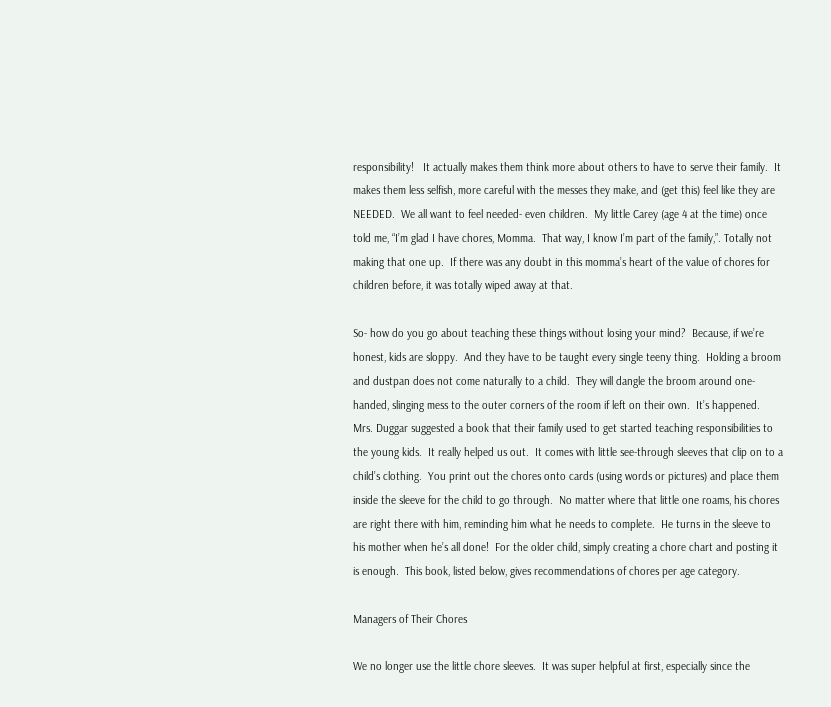responsibility!   It actually makes them think more about others to have to serve their family.  It makes them less selfish, more careful with the messes they make, and (get this) feel like they are NEEDED.  We all want to feel needed- even children.  My little Carey (age 4 at the time) once told me, “I’m glad I have chores, Momma.  That way, I know I’m part of the family,”. Totally not making that one up.  If there was any doubt in this momma’s heart of the value of chores for children before, it was totally wiped away at that.

So- how do you go about teaching these things without losing your mind?  Because, if we’re honest, kids are sloppy.  And they have to be taught every single teeny thing.  Holding a broom and dustpan does not come naturally to a child.  They will dangle the broom around one-handed, slinging mess to the outer corners of the room if left on their own.  It’s happened.  Mrs. Duggar suggested a book that their family used to get started teaching responsibilities to the young kids.  It really helped us out.  It comes with little see-through sleeves that clip on to a child’s clothing.  You print out the chores onto cards (using words or pictures) and place them inside the sleeve for the child to go through.  No matter where that little one roams, his chores are right there with him, reminding him what he needs to complete.  He turns in the sleeve to his mother when he’s all done!  For the older child, simply creating a chore chart and posting it is enough.  This book, listed below, gives recommendations of chores per age category.

Managers of Their Chores

We no longer use the little chore sleeves.  It was super helpful at first, especially since the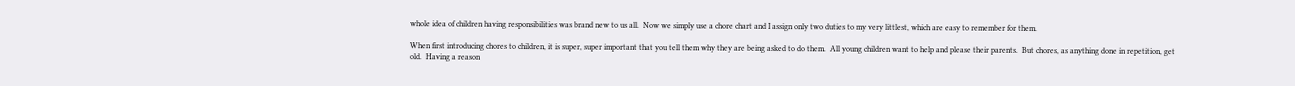whole idea of children having responsibilities was brand new to us all.  Now we simply use a chore chart and I assign only two duties to my very littlest, which are easy to remember for them.

When first introducing chores to children, it is super, super important that you tell them why they are being asked to do them.  All young children want to help and please their parents.  But chores, as anything done in repetition, get old.  Having a reason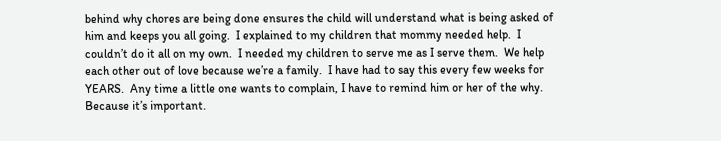behind why chores are being done ensures the child will understand what is being asked of him and keeps you all going.  I explained to my children that mommy needed help.  I couldn’t do it all on my own.  I needed my children to serve me as I serve them.  We help each other out of love because we’re a family.  I have had to say this every few weeks for YEARS.  Any time a little one wants to complain, I have to remind him or her of the why.  Because it’s important.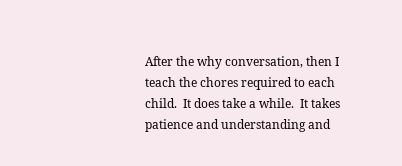After the why conversation, then I teach the chores required to each child.  It does take a while.  It takes patience and understanding and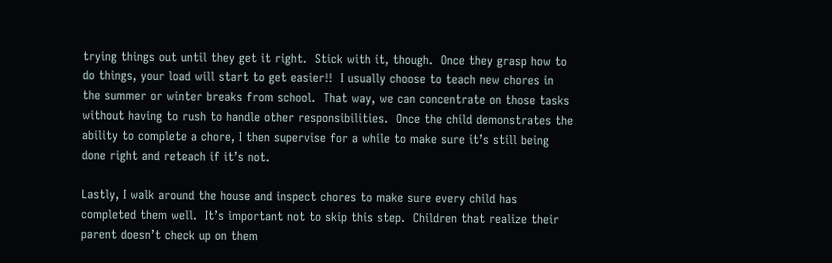trying things out until they get it right.  Stick with it, though.  Once they grasp how to do things, your load will start to get easier!!  I usually choose to teach new chores in the summer or winter breaks from school.  That way, we can concentrate on those tasks without having to rush to handle other responsibilities.  Once the child demonstrates the ability to complete a chore, I then supervise for a while to make sure it’s still being done right and reteach if it’s not.

Lastly, I walk around the house and inspect chores to make sure every child has completed them well.  It’s important not to skip this step.  Children that realize their parent doesn’t check up on them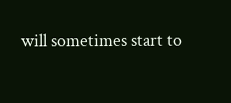will sometimes start to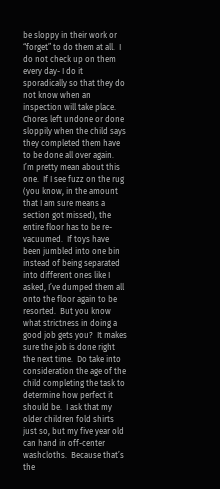be sloppy in their work or “forget” to do them at all.  I do not check up on them every day- I do it sporadically so that they do not know when an inspection will take place.  Chores left undone or done sloppily when the child says they completed them have to be done all over again.  I’m pretty mean about this one.  If I see fuzz on the rug (you know, in the amount that I am sure means a section got missed), the entire floor has to be re-vacuumed.  If toys have been jumbled into one bin instead of being separated into different ones like I asked, I’ve dumped them all onto the floor again to be resorted.  But you know what strictness in doing a good job gets you?  It makes sure the job is done right the next time.  Do take into consideration the age of the child completing the task to determine how perfect it should be.  I ask that my older children fold shirts just so, but my five year old can hand in off-center washcloths.  Because that’s the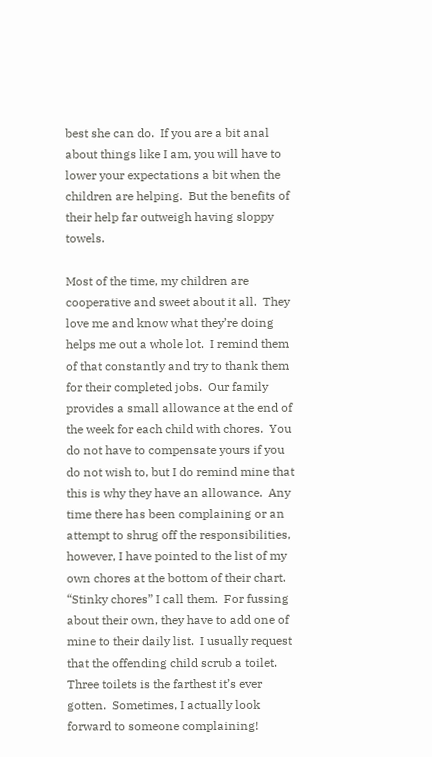best she can do.  If you are a bit anal about things like I am, you will have to lower your expectations a bit when the children are helping.  But the benefits of their help far outweigh having sloppy towels.

Most of the time, my children are cooperative and sweet about it all.  They love me and know what they’re doing helps me out a whole lot.  I remind them of that constantly and try to thank them for their completed jobs.  Our family provides a small allowance at the end of the week for each child with chores.  You do not have to compensate yours if you do not wish to, but I do remind mine that this is why they have an allowance.  Any time there has been complaining or an attempt to shrug off the responsibilities, however, I have pointed to the list of my own chores at the bottom of their chart.  “Stinky chores” I call them.  For fussing about their own, they have to add one of mine to their daily list.  I usually request that the offending child scrub a toilet.  Three toilets is the farthest it’s ever gotten.  Sometimes, I actually look forward to someone complaining!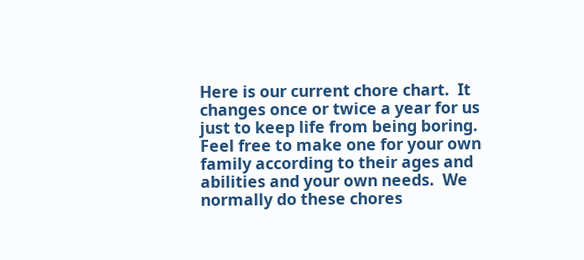Here is our current chore chart.  It changes once or twice a year for us just to keep life from being boring.  Feel free to make one for your own family according to their ages and abilities and your own needs.  We normally do these chores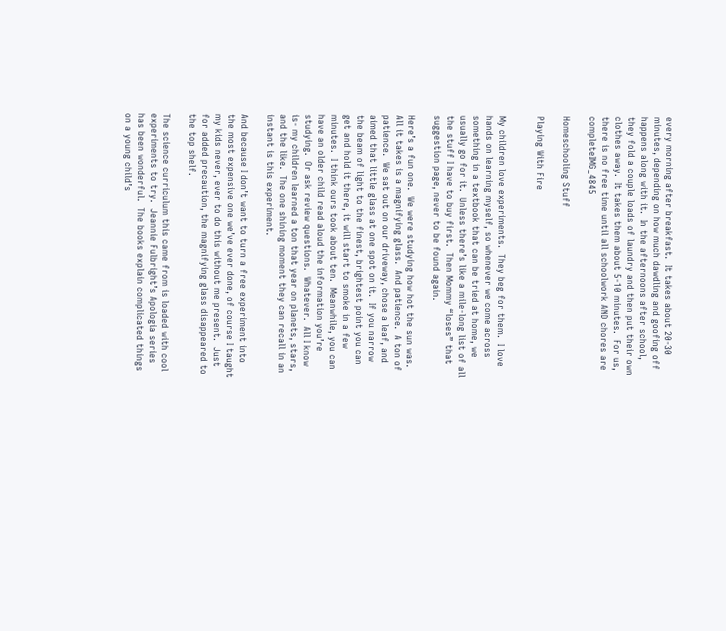every morning after breakfast.  It takes about 20-30 minutes, depending on how much dawdling and goofing off happens along with it.  In the afternoons after school, they fold a couple loads of laundry and then put their own clothes away.  It takes them about 5-10 minutes.  For us, there is no free time until all schoolwork AND chores are completeIMG_4845

Homeschooling Stuff

Playing With Fire


My children love experiments.  They beg for them.  I love hands on learning myself, so whenever we come across something in a textbook that can be tried at home, we usually go for it.  Unless there’s like a mile-long list of all the stuff I have to buy first.  Then Mommy “loses” that suggestion page, never to be found again.

Here’s a fun one.  We were studying how hot the sun was.  All it takes is a magnifying glass.  And patience.  A ton of patience.  We sat out on our driveway, chose a leaf, and aimed that little glass at one spot on it.  If you narrow the beam of light to the finest, brightest point you can get and hold it there, it will start to smoke in a few minutes.  I think ours took about ten.  Meanwhile, you can have an older child read aloud the information you’re studying.  Or ask review questions.  Whatever.  All I know is- my children learned a ton that year on planets, stars, and the like.  The one shining moment they can recall in an instant is this experiment.

And because I don’t want to turn a free experiment into the most expensive one we’ve ever done, of course I taught my kids never, ever to do this without me present.  Just for added precaution, the magnifying glass disappeared to the top shelf.

The science curriculum this came from is loaded with cool experiments to try.  Jeannie Fulbright’s Apologia series has been wonderful.  The books explain complicated things on a young child’s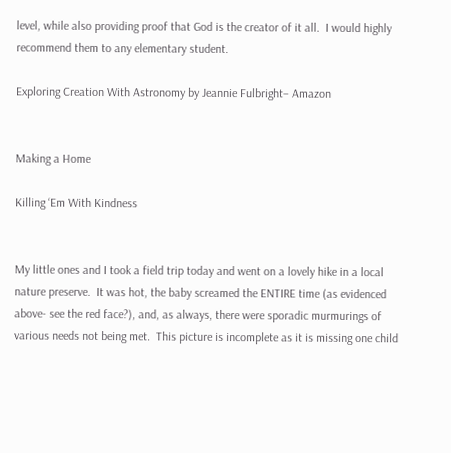level, while also providing proof that God is the creator of it all.  I would highly recommend them to any elementary student.

Exploring Creation With Astronomy by Jeannie Fulbright– Amazon


Making a Home

Killing ‘Em With Kindness


My little ones and I took a field trip today and went on a lovely hike in a local nature preserve.  It was hot, the baby screamed the ENTIRE time (as evidenced above- see the red face?), and, as always, there were sporadic murmurings of various needs not being met.  This picture is incomplete as it is missing one child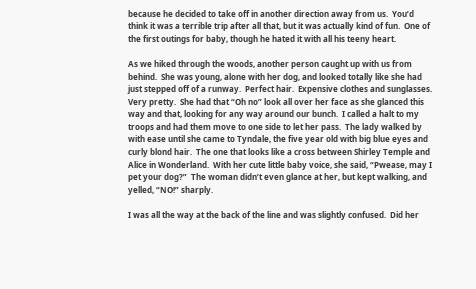because he decided to take off in another direction away from us.  You’d think it was a terrible trip after all that, but it was actually kind of fun.  One of the first outings for baby, though he hated it with all his teeny heart.

As we hiked through the woods, another person caught up with us from behind.  She was young, alone with her dog, and looked totally like she had just stepped off of a runway.  Perfect hair.  Expensive clothes and sunglasses.  Very pretty.  She had that “Oh no” look all over her face as she glanced this way and that, looking for any way around our bunch.  I called a halt to my troops and had them move to one side to let her pass.  The lady walked by with ease until she came to Tyndale, the five year old with big blue eyes and curly blond hair.  The one that looks like a cross between Shirley Temple and Alice in Wonderland.  With her cute little baby voice, she said, “Pwease, may I pet your dog?”  The woman didn’t even glance at her, but kept walking, and yelled, “NO!” sharply.

I was all the way at the back of the line and was slightly confused.  Did her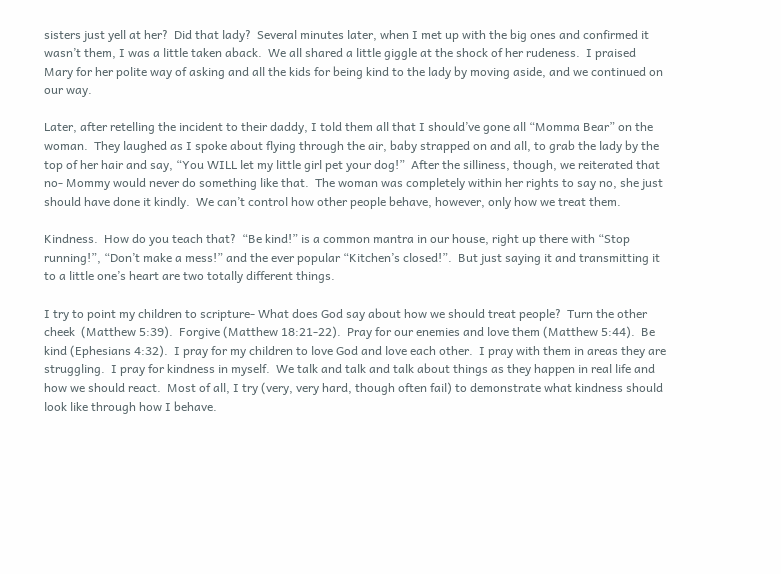sisters just yell at her?  Did that lady?  Several minutes later, when I met up with the big ones and confirmed it wasn’t them, I was a little taken aback.  We all shared a little giggle at the shock of her rudeness.  I praised Mary for her polite way of asking and all the kids for being kind to the lady by moving aside, and we continued on our way.

Later, after retelling the incident to their daddy, I told them all that I should’ve gone all “Momma Bear” on the woman.  They laughed as I spoke about flying through the air, baby strapped on and all, to grab the lady by the top of her hair and say, “You WILL let my little girl pet your dog!”  After the silliness, though, we reiterated that no- Mommy would never do something like that.  The woman was completely within her rights to say no, she just should have done it kindly.  We can’t control how other people behave, however, only how we treat them.

Kindness.  How do you teach that?  “Be kind!” is a common mantra in our house, right up there with “Stop running!”, “Don’t make a mess!” and the ever popular “Kitchen’s closed!”.  But just saying it and transmitting it to a little one’s heart are two totally different things.

I try to point my children to scripture- What does God say about how we should treat people?  Turn the other cheek  (Matthew 5:39).  Forgive (Matthew 18:21-22).  Pray for our enemies and love them (Matthew 5:44).  Be kind (Ephesians 4:32).  I pray for my children to love God and love each other.  I pray with them in areas they are struggling.  I pray for kindness in myself.  We talk and talk and talk about things as they happen in real life and how we should react.  Most of all, I try (very, very hard, though often fail) to demonstrate what kindness should look like through how I behave.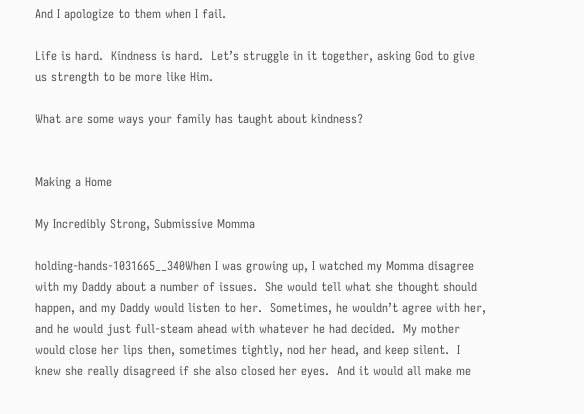And I apologize to them when I fail.

Life is hard.  Kindness is hard.  Let’s struggle in it together, asking God to give us strength to be more like Him.

What are some ways your family has taught about kindness?


Making a Home

My Incredibly Strong, Submissive Momma

holding-hands-1031665__340When I was growing up, I watched my Momma disagree with my Daddy about a number of issues.  She would tell what she thought should happen, and my Daddy would listen to her.  Sometimes, he wouldn’t agree with her, and he would just full-steam ahead with whatever he had decided.  My mother would close her lips then, sometimes tightly, nod her head, and keep silent.  I knew she really disagreed if she also closed her eyes.  And it would all make me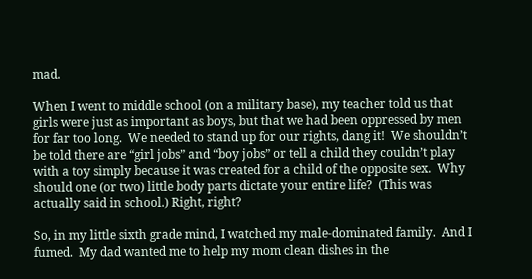mad.

When I went to middle school (on a military base), my teacher told us that girls were just as important as boys, but that we had been oppressed by men for far too long.  We needed to stand up for our rights, dang it!  We shouldn’t be told there are “girl jobs” and “boy jobs” or tell a child they couldn’t play with a toy simply because it was created for a child of the opposite sex.  Why should one (or two) little body parts dictate your entire life?  (This was actually said in school.) Right, right?

So, in my little sixth grade mind, I watched my male-dominated family.  And I fumed.  My dad wanted me to help my mom clean dishes in the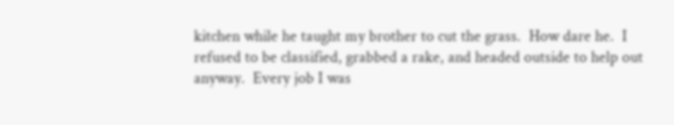kitchen while he taught my brother to cut the grass.  How dare he.  I refused to be classified, grabbed a rake, and headed outside to help out anyway.  Every job I was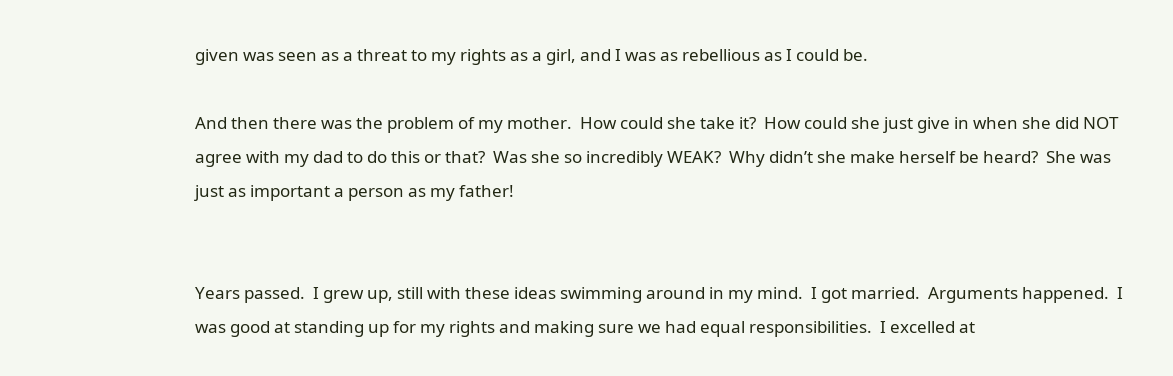given was seen as a threat to my rights as a girl, and I was as rebellious as I could be.

And then there was the problem of my mother.  How could she take it?  How could she just give in when she did NOT agree with my dad to do this or that?  Was she so incredibly WEAK?  Why didn’t she make herself be heard?  She was just as important a person as my father!


Years passed.  I grew up, still with these ideas swimming around in my mind.  I got married.  Arguments happened.  I was good at standing up for my rights and making sure we had equal responsibilities.  I excelled at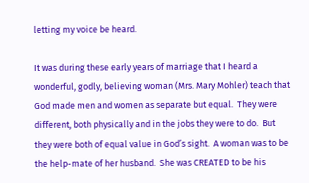letting my voice be heard.

It was during these early years of marriage that I heard a wonderful, godly, believing woman (Mrs. Mary Mohler) teach that God made men and women as separate but equal.  They were different, both physically and in the jobs they were to do.  But they were both of equal value in God’s sight.  A woman was to be the help-mate of her husband.  She was CREATED to be his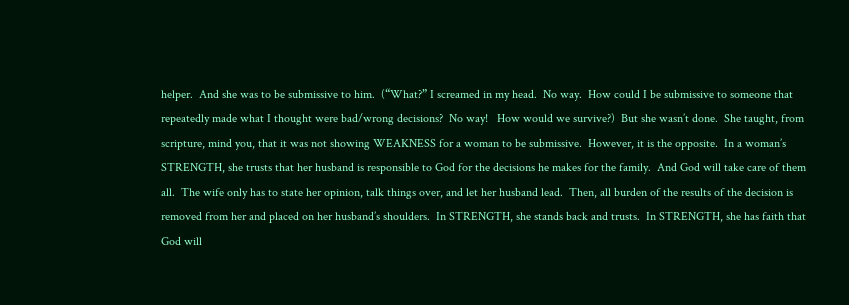helper.  And she was to be submissive to him.  (“What?” I screamed in my head.  No way.  How could I be submissive to someone that repeatedly made what I thought were bad/wrong decisions?  No way!   How would we survive?)  But she wasn’t done.  She taught, from scripture, mind you, that it was not showing WEAKNESS for a woman to be submissive.  However, it is the opposite.  In a woman’s STRENGTH, she trusts that her husband is responsible to God for the decisions he makes for the family.  And God will take care of them all.  The wife only has to state her opinion, talk things over, and let her husband lead.  Then, all burden of the results of the decision is removed from her and placed on her husband’s shoulders.  In STRENGTH, she stands back and trusts.  In STRENGTH, she has faith that God will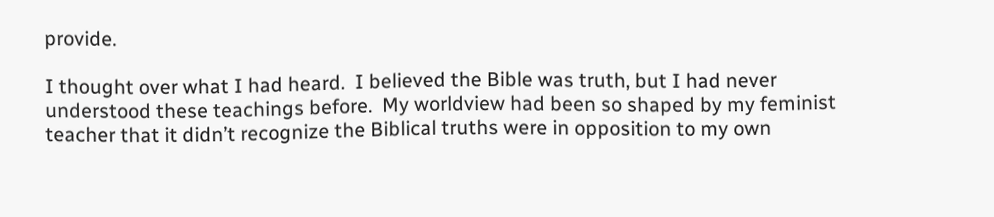provide.

I thought over what I had heard.  I believed the Bible was truth, but I had never understood these teachings before.  My worldview had been so shaped by my feminist teacher that it didn’t recognize the Biblical truths were in opposition to my own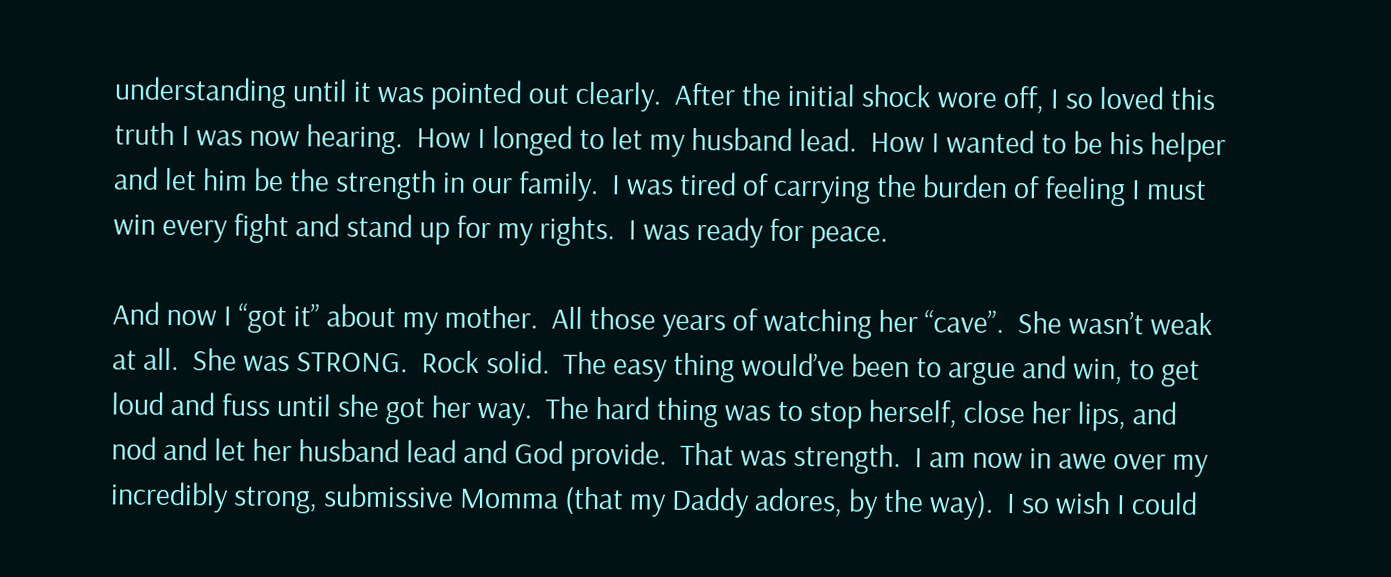understanding until it was pointed out clearly.  After the initial shock wore off, I so loved this truth I was now hearing.  How I longed to let my husband lead.  How I wanted to be his helper and let him be the strength in our family.  I was tired of carrying the burden of feeling I must win every fight and stand up for my rights.  I was ready for peace.

And now I “got it” about my mother.  All those years of watching her “cave”.  She wasn’t weak at all.  She was STRONG.  Rock solid.  The easy thing would’ve been to argue and win, to get loud and fuss until she got her way.  The hard thing was to stop herself, close her lips, and nod and let her husband lead and God provide.  That was strength.  I am now in awe over my incredibly strong, submissive Momma (that my Daddy adores, by the way).  I so wish I could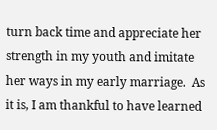turn back time and appreciate her strength in my youth and imitate her ways in my early marriage.  As it is, I am thankful to have learned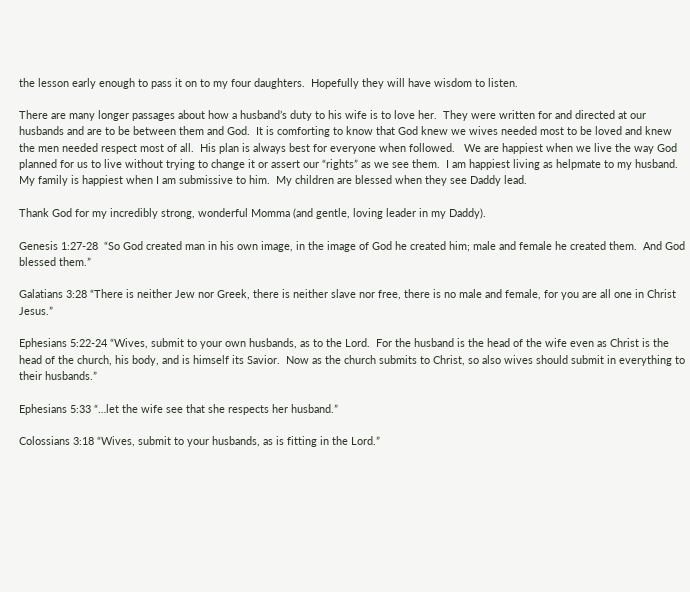the lesson early enough to pass it on to my four daughters.  Hopefully they will have wisdom to listen.

There are many longer passages about how a husband’s duty to his wife is to love her.  They were written for and directed at our husbands and are to be between them and God.  It is comforting to know that God knew we wives needed most to be loved and knew the men needed respect most of all.  His plan is always best for everyone when followed.   We are happiest when we live the way God planned for us to live without trying to change it or assert our “rights” as we see them.  I am happiest living as helpmate to my husband.  My family is happiest when I am submissive to him.  My children are blessed when they see Daddy lead.

Thank God for my incredibly strong, wonderful Momma (and gentle, loving leader in my Daddy).

Genesis 1:27-28  “So God created man in his own image, in the image of God he created him; male and female he created them.  And God blessed them.”

Galatians 3:28 “There is neither Jew nor Greek, there is neither slave nor free, there is no male and female, for you are all one in Christ Jesus.”

Ephesians 5:22-24 “Wives, submit to your own husbands, as to the Lord.  For the husband is the head of the wife even as Christ is the head of the church, his body, and is himself its Savior.  Now as the church submits to Christ, so also wives should submit in everything to their husbands.”

Ephesians 5:33 “…let the wife see that she respects her husband.”

Colossians 3:18 “Wives, submit to your husbands, as is fitting in the Lord.”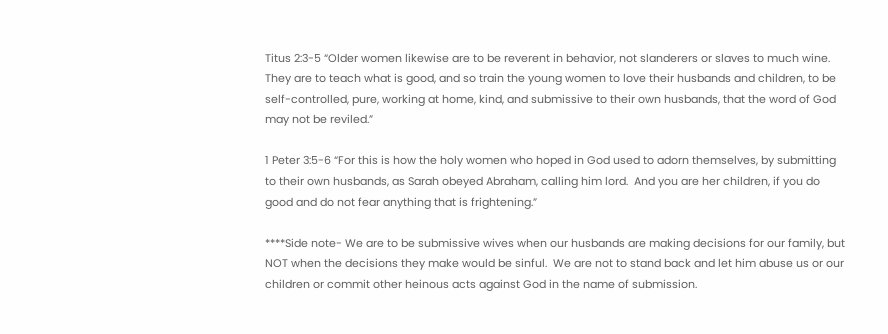Titus 2:3-5 “Older women likewise are to be reverent in behavior, not slanderers or slaves to much wine.  They are to teach what is good, and so train the young women to love their husbands and children, to be self-controlled, pure, working at home, kind, and submissive to their own husbands, that the word of God may not be reviled.”

1 Peter 3:5-6 “For this is how the holy women who hoped in God used to adorn themselves, by submitting to their own husbands, as Sarah obeyed Abraham, calling him lord.  And you are her children, if you do good and do not fear anything that is frightening.”

****Side note- We are to be submissive wives when our husbands are making decisions for our family, but NOT when the decisions they make would be sinful.  We are not to stand back and let him abuse us or our children or commit other heinous acts against God in the name of submission.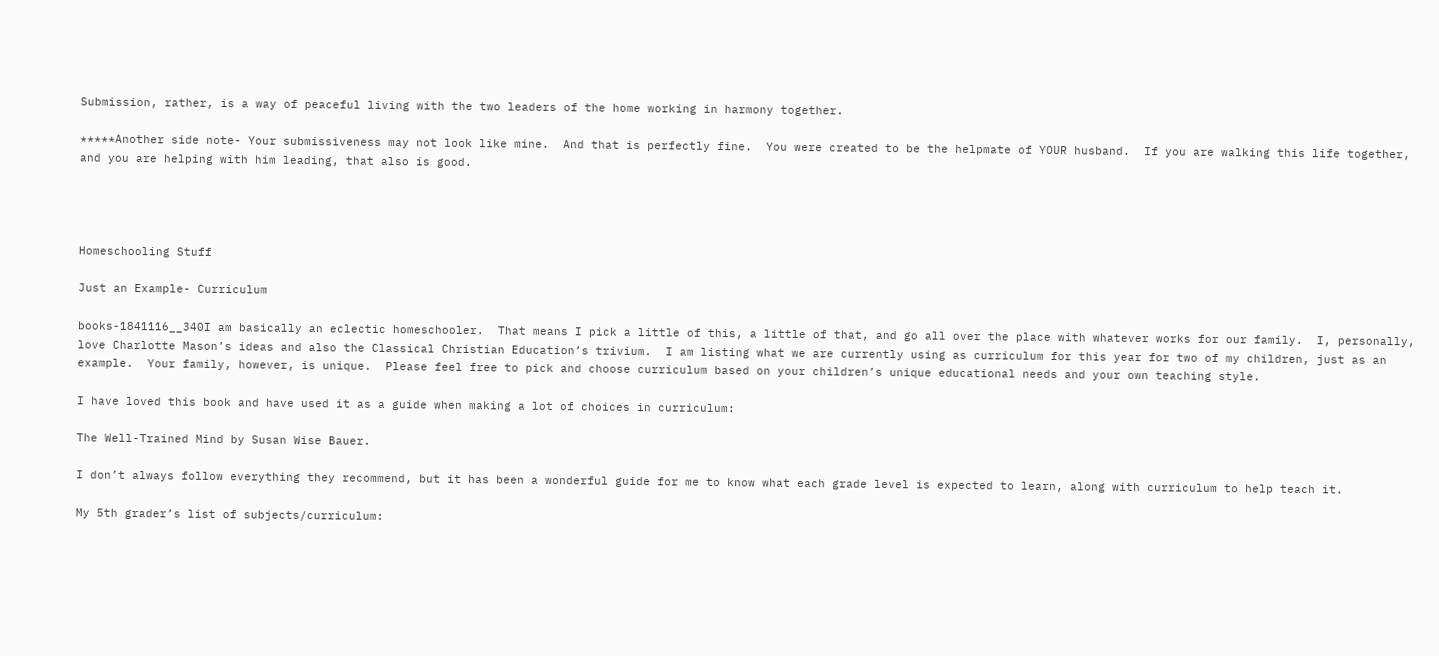Submission, rather, is a way of peaceful living with the two leaders of the home working in harmony together.

*****Another side note- Your submissiveness may not look like mine.  And that is perfectly fine.  You were created to be the helpmate of YOUR husband.  If you are walking this life together, and you are helping with him leading, that also is good.




Homeschooling Stuff

Just an Example- Curriculum

books-1841116__340I am basically an eclectic homeschooler.  That means I pick a little of this, a little of that, and go all over the place with whatever works for our family.  I, personally, love Charlotte Mason’s ideas and also the Classical Christian Education’s trivium.  I am listing what we are currently using as curriculum for this year for two of my children, just as an example.  Your family, however, is unique.  Please feel free to pick and choose curriculum based on your children’s unique educational needs and your own teaching style.

I have loved this book and have used it as a guide when making a lot of choices in curriculum:

The Well-Trained Mind by Susan Wise Bauer.

I don’t always follow everything they recommend, but it has been a wonderful guide for me to know what each grade level is expected to learn, along with curriculum to help teach it.

My 5th grader’s list of subjects/curriculum: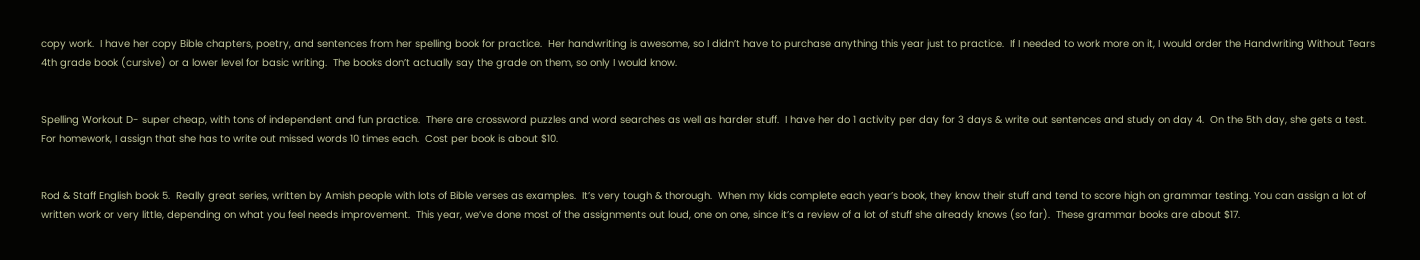copy work.  I have her copy Bible chapters, poetry, and sentences from her spelling book for practice.  Her handwriting is awesome, so I didn’t have to purchase anything this year just to practice.  If I needed to work more on it, I would order the Handwriting Without Tears 4th grade book (cursive) or a lower level for basic writing.  The books don’t actually say the grade on them, so only I would know.


Spelling Workout D- super cheap, with tons of independent and fun practice.  There are crossword puzzles and word searches as well as harder stuff.  I have her do 1 activity per day for 3 days & write out sentences and study on day 4.  On the 5th day, she gets a test.  For homework, I assign that she has to write out missed words 10 times each.  Cost per book is about $10.


Rod & Staff English book 5.  Really great series, written by Amish people with lots of Bible verses as examples.  It’s very tough & thorough.  When my kids complete each year’s book, they know their stuff and tend to score high on grammar testing. You can assign a lot of written work or very little, depending on what you feel needs improvement.  This year, we’ve done most of the assignments out loud, one on one, since it’s a review of a lot of stuff she already knows (so far).  These grammar books are about $17.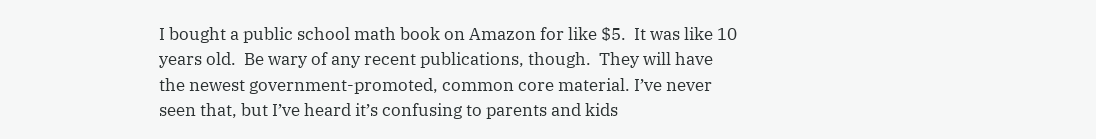I bought a public school math book on Amazon for like $5.  It was like 10 years old.  Be wary of any recent publications, though.  They will have the newest government-promoted, common core material. I’ve never seen that, but I’ve heard it’s confusing to parents and kids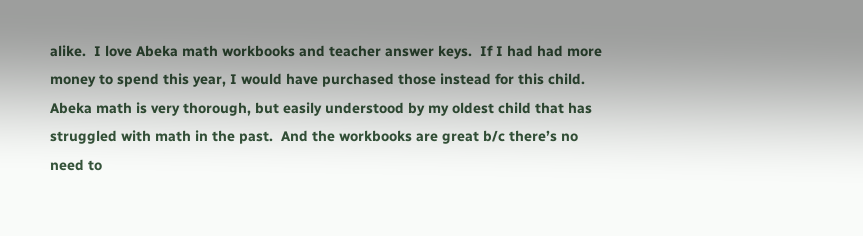alike.  I love Abeka math workbooks and teacher answer keys.  If I had had more money to spend this year, I would have purchased those instead for this child.  Abeka math is very thorough, but easily understood by my oldest child that has struggled with math in the past.  And the workbooks are great b/c there’s no need to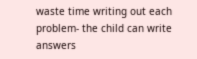waste time writing out each problem- the child can write answers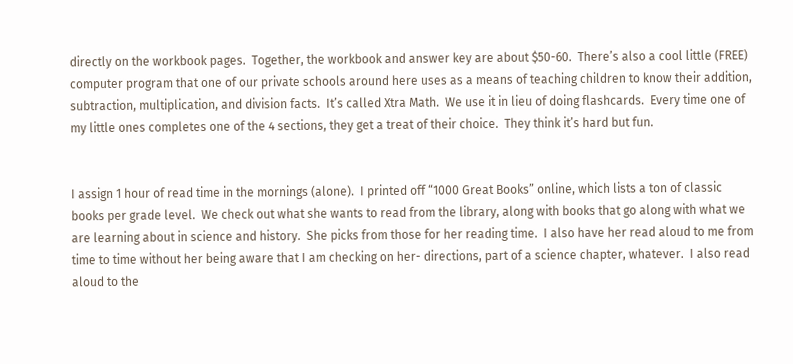directly on the workbook pages.  Together, the workbook and answer key are about $50-60.  There’s also a cool little (FREE) computer program that one of our private schools around here uses as a means of teaching children to know their addition, subtraction, multiplication, and division facts.  It’s called Xtra Math.  We use it in lieu of doing flashcards.  Every time one of my little ones completes one of the 4 sections, they get a treat of their choice.  They think it’s hard but fun.


I assign 1 hour of read time in the mornings (alone).  I printed off “1000 Great Books” online, which lists a ton of classic books per grade level.  We check out what she wants to read from the library, along with books that go along with what we are learning about in science and history.  She picks from those for her reading time.  I also have her read aloud to me from time to time without her being aware that I am checking on her- directions, part of a science chapter, whatever.  I also read aloud to the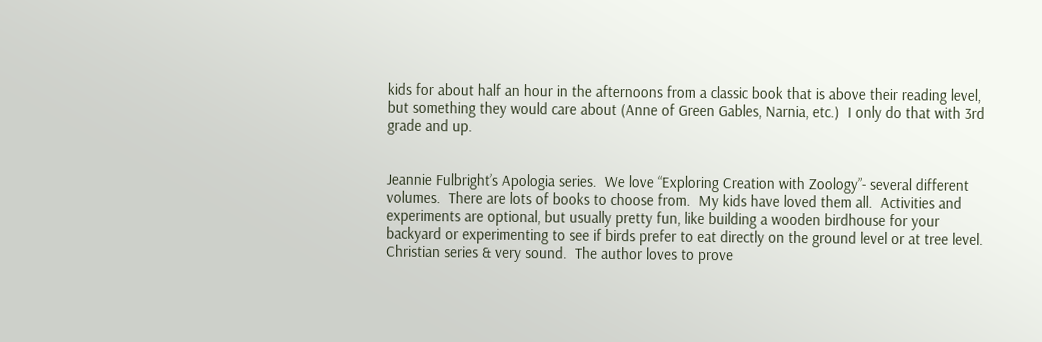kids for about half an hour in the afternoons from a classic book that is above their reading level, but something they would care about (Anne of Green Gables, Narnia, etc.)  I only do that with 3rd grade and up.


Jeannie Fulbright’s Apologia series.  We love “Exploring Creation with Zoology”- several different volumes.  There are lots of books to choose from.  My kids have loved them all.  Activities and experiments are optional, but usually pretty fun, like building a wooden birdhouse for your backyard or experimenting to see if birds prefer to eat directly on the ground level or at tree level.  Christian series & very sound.  The author loves to prove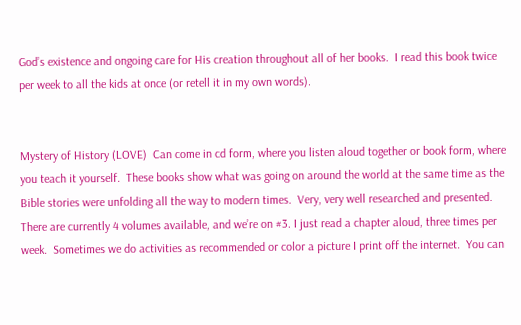God’s existence and ongoing care for His creation throughout all of her books.  I read this book twice per week to all the kids at once (or retell it in my own words).


Mystery of History (LOVE)  Can come in cd form, where you listen aloud together or book form, where you teach it yourself.  These books show what was going on around the world at the same time as the Bible stories were unfolding all the way to modern times.  Very, very well researched and presented. There are currently 4 volumes available, and we’re on #3. I just read a chapter aloud, three times per week.  Sometimes we do activities as recommended or color a picture I print off the internet.  You can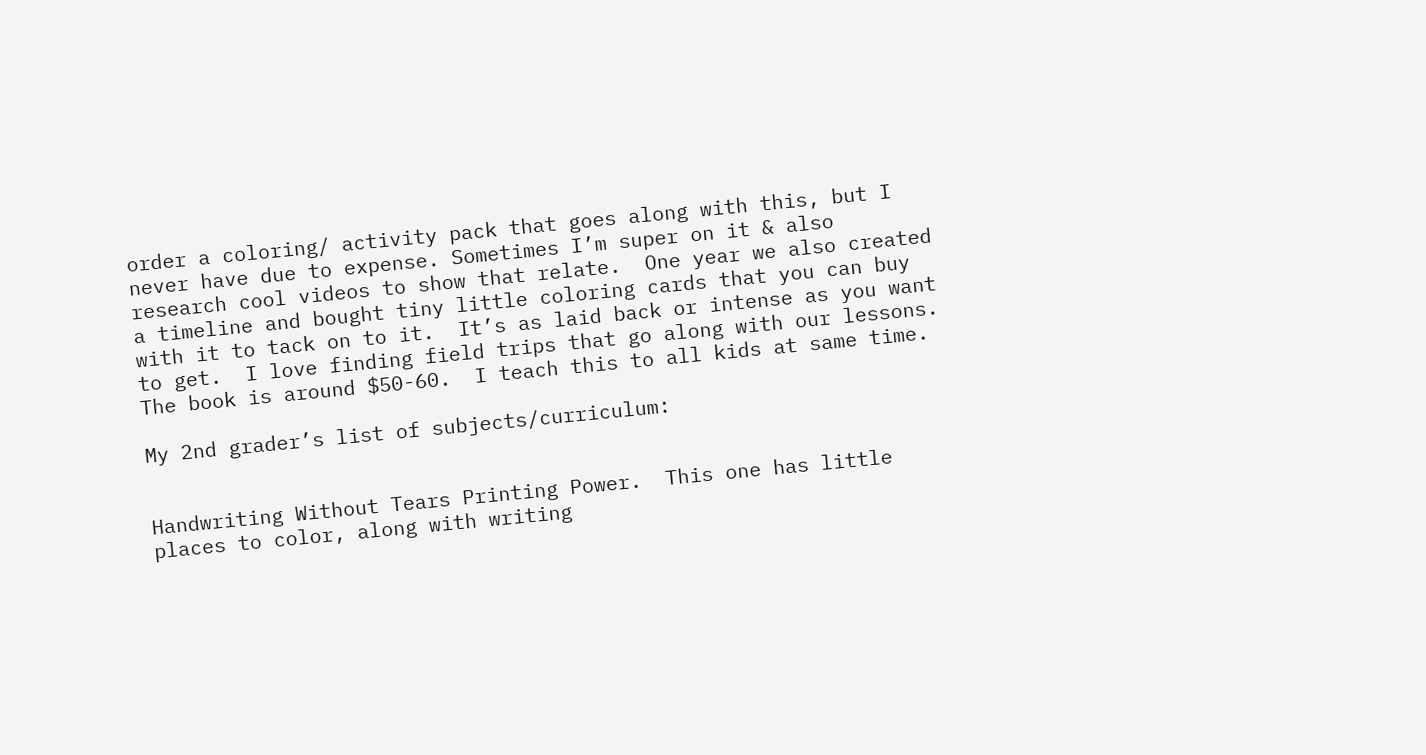order a coloring/ activity pack that goes along with this, but I never have due to expense. Sometimes I’m super on it & also research cool videos to show that relate.  One year we also created a timeline and bought tiny little coloring cards that you can buy with it to tack on to it.  It’s as laid back or intense as you want to get.  I love finding field trips that go along with our lessons.  The book is around $50-60.  I teach this to all kids at same time.

My 2nd grader’s list of subjects/curriculum:


Handwriting Without Tears Printing Power.  This one has little places to color, along with writing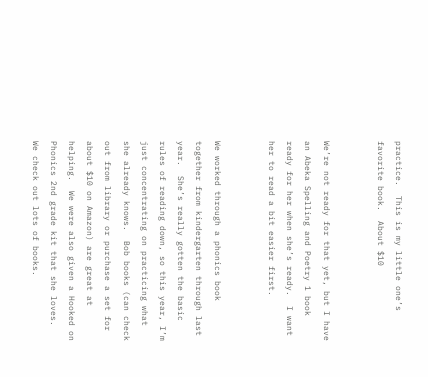practice.  This is my little one’s favorite book.  About $10


We’re not ready for that yet, but I have an Abeka Spelling and Poetry 1 book ready for her when she’s ready.  I want her to read a bit easier first.


We worked through a phonics book together from kindergarten through last year.  She’s really gotten the basic rules of reading down, so this year, I’m just concentrating on practicing what she already knows.  Bob books (can check out from library or purchase a set for about $10 on Amazon) are great at helping.  We were also given a Hooked on Phonics 2nd grade kit that she loves.  We check out lots of books.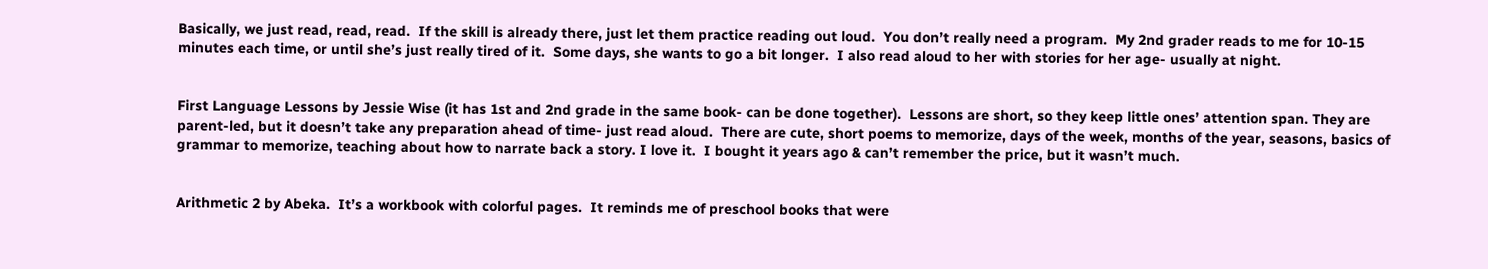Basically, we just read, read, read.  If the skill is already there, just let them practice reading out loud.  You don’t really need a program.  My 2nd grader reads to me for 10-15 minutes each time, or until she’s just really tired of it.  Some days, she wants to go a bit longer.  I also read aloud to her with stories for her age- usually at night.


First Language Lessons by Jessie Wise (it has 1st and 2nd grade in the same book- can be done together).  Lessons are short, so they keep little ones’ attention span. They are parent-led, but it doesn’t take any preparation ahead of time- just read aloud.  There are cute, short poems to memorize, days of the week, months of the year, seasons, basics of grammar to memorize, teaching about how to narrate back a story. I love it.  I bought it years ago & can’t remember the price, but it wasn’t much.


Arithmetic 2 by Abeka.  It’s a workbook with colorful pages.  It reminds me of preschool books that were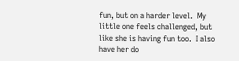fun, but on a harder level.  My little one feels challenged, but like she is having fun too.  I also have her do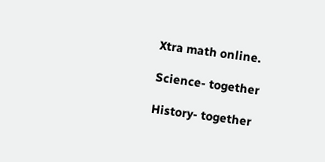Xtra math online.

Science- together

History- together